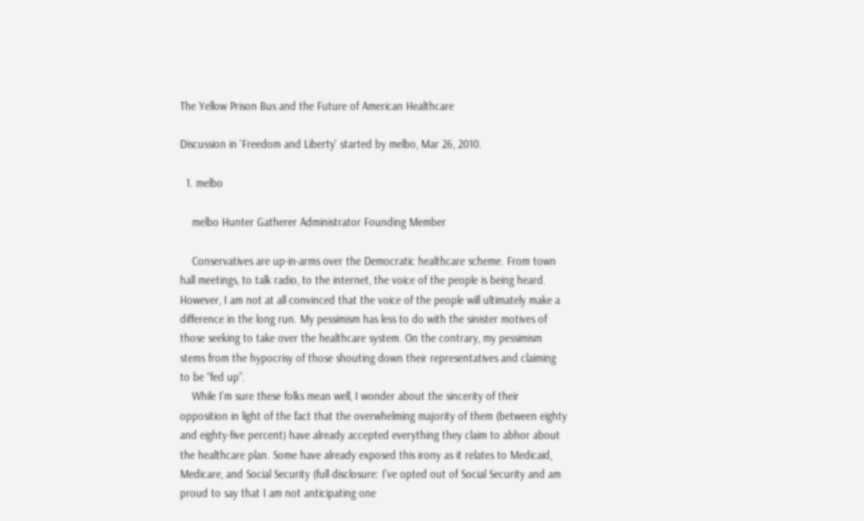The Yellow Prison Bus and the Future of American Healthcare

Discussion in 'Freedom and Liberty' started by melbo, Mar 26, 2010.

  1. melbo

    melbo Hunter Gatherer Administrator Founding Member

    Conservatives are up-in-arms over the Democratic healthcare scheme. From town hall meetings, to talk radio, to the internet, the voice of the people is being heard. However, I am not at all convinced that the voice of the people will ultimately make a difference in the long run. My pessimism has less to do with the sinister motives of those seeking to take over the healthcare system. On the contrary, my pessimism stems from the hypocrisy of those shouting down their representatives and claiming to be “fed up”.
    While I’m sure these folks mean well, I wonder about the sincerity of their opposition in light of the fact that the overwhelming majority of them (between eighty and eighty-five percent) have already accepted everything they claim to abhor about the healthcare plan. Some have already exposed this irony as it relates to Medicaid, Medicare, and Social Security (full disclosure: I’ve opted out of Social Security and am proud to say that I am not anticipating one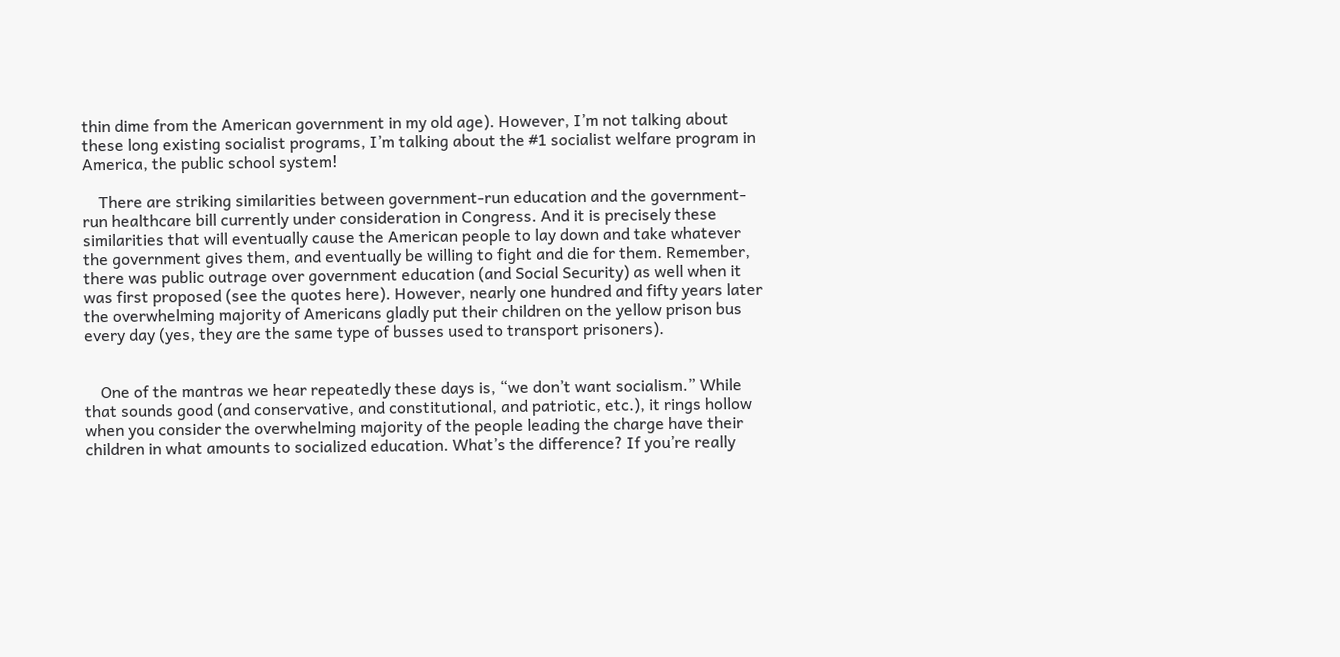thin dime from the American government in my old age). However, I’m not talking about these long existing socialist programs, I’m talking about the #1 socialist welfare program in America, the public school system!

    There are striking similarities between government-run education and the government-run healthcare bill currently under consideration in Congress. And it is precisely these similarities that will eventually cause the American people to lay down and take whatever the government gives them, and eventually be willing to fight and die for them. Remember, there was public outrage over government education (and Social Security) as well when it was first proposed (see the quotes here). However, nearly one hundred and fifty years later the overwhelming majority of Americans gladly put their children on the yellow prison bus every day (yes, they are the same type of busses used to transport prisoners).


    One of the mantras we hear repeatedly these days is, “we don’t want socialism.” While that sounds good (and conservative, and constitutional, and patriotic, etc.), it rings hollow when you consider the overwhelming majority of the people leading the charge have their children in what amounts to socialized education. What’s the difference? If you’re really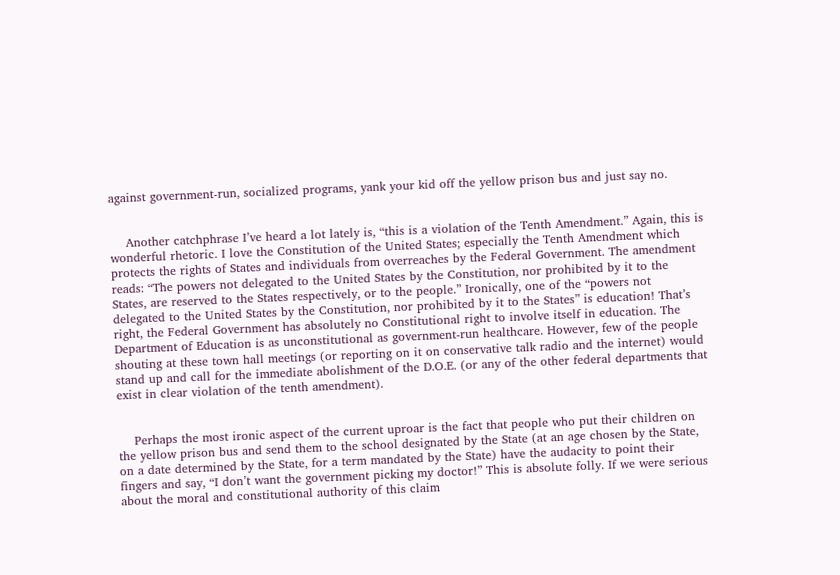against government-run, socialized programs, yank your kid off the yellow prison bus and just say no.


    Another catchphrase I’ve heard a lot lately is, “this is a violation of the Tenth Amendment.” Again, this is wonderful rhetoric. I love the Constitution of the United States; especially the Tenth Amendment which protects the rights of States and individuals from overreaches by the Federal Government. The amendment reads: “The powers not delegated to the United States by the Constitution, nor prohibited by it to the States, are reserved to the States respectively, or to the people.” Ironically, one of the “powers not delegated to the United States by the Constitution, nor prohibited by it to the States” is education! That’s right, the Federal Government has absolutely no Constitutional right to involve itself in education. The Department of Education is as unconstitutional as government-run healthcare. However, few of the people shouting at these town hall meetings (or reporting on it on conservative talk radio and the internet) would stand up and call for the immediate abolishment of the D.O.E. (or any of the other federal departments that exist in clear violation of the tenth amendment).


    Perhaps the most ironic aspect of the current uproar is the fact that people who put their children on the yellow prison bus and send them to the school designated by the State (at an age chosen by the State, on a date determined by the State, for a term mandated by the State) have the audacity to point their fingers and say, “I don’t want the government picking my doctor!” This is absolute folly. If we were serious about the moral and constitutional authority of this claim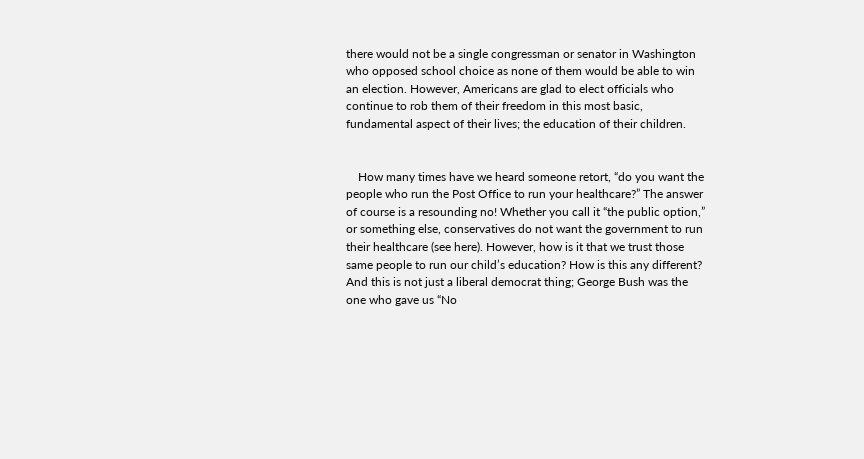there would not be a single congressman or senator in Washington who opposed school choice as none of them would be able to win an election. However, Americans are glad to elect officials who continue to rob them of their freedom in this most basic, fundamental aspect of their lives; the education of their children.


    How many times have we heard someone retort, “do you want the people who run the Post Office to run your healthcare?” The answer of course is a resounding no! Whether you call it “the public option,” or something else, conservatives do not want the government to run their healthcare (see here). However, how is it that we trust those same people to run our child’s education? How is this any different? And this is not just a liberal democrat thing; George Bush was the one who gave us “No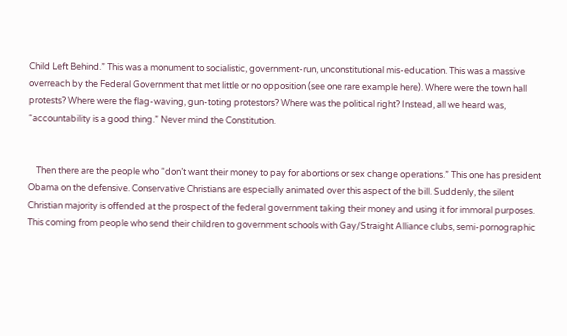Child Left Behind.” This was a monument to socialistic, government-run, unconstitutional mis-education. This was a massive overreach by the Federal Government that met little or no opposition (see one rare example here). Where were the town hall protests? Where were the flag-waving, gun-toting protestors? Where was the political right? Instead, all we heard was, “accountability is a good thing.” Never mind the Constitution.


    Then there are the people who “don’t want their money to pay for abortions or sex change operations.” This one has president Obama on the defensive. Conservative Christians are especially animated over this aspect of the bill. Suddenly, the silent Christian majority is offended at the prospect of the federal government taking their money and using it for immoral purposes. This coming from people who send their children to government schools with Gay/Straight Alliance clubs, semi-pornographic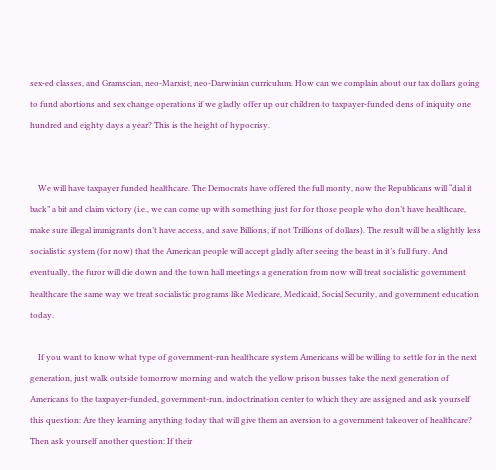sex-ed classes, and Gramscian, neo-Marxist, neo-Darwinian curriculum. How can we complain about our tax dollars going to fund abortions and sex change operations if we gladly offer up our children to taxpayer-funded dens of iniquity one hundred and eighty days a year? This is the height of hypocrisy.


    We will have taxpayer funded healthcare. The Democrats have offered the full monty, now the Republicans will “dial it back” a bit and claim victory (i.e., we can come up with something just for for those people who don’t have healthcare, make sure illegal immigrants don’t have access, and save Billions, if not Trillions of dollars). The result will be a slightly less socialistic system (for now) that the American people will accept gladly after seeing the beast in it’s full fury. And eventually, the furor will die down and the town hall meetings a generation from now will treat socialistic government healthcare the same way we treat socialistic programs like Medicare, Medicaid, Social Security, and government education today.

    If you want to know what type of government-run healthcare system Americans will be willing to settle for in the next generation, just walk outside tomorrow morning and watch the yellow prison busses take the next generation of Americans to the taxpayer-funded, government-run, indoctrination center to which they are assigned and ask yourself this question: Are they learning anything today that will give them an aversion to a government takeover of healthcare? Then ask yourself another question: If their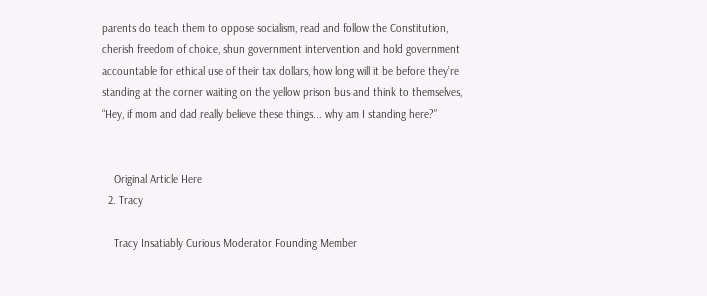parents do teach them to oppose socialism, read and follow the Constitution, cherish freedom of choice, shun government intervention and hold government accountable for ethical use of their tax dollars, how long will it be before they’re standing at the corner waiting on the yellow prison bus and think to themselves, “Hey, if mom and dad really believe these things... why am I standing here?”


    Original Article Here
  2. Tracy

    Tracy Insatiably Curious Moderator Founding Member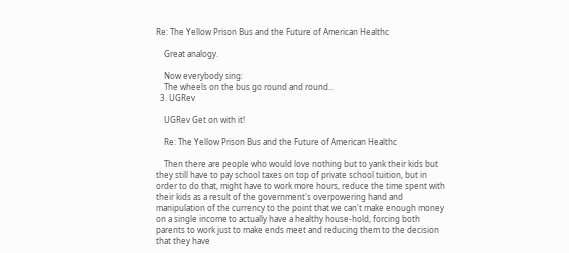Re: The Yellow Prison Bus and the Future of American Healthc

    Great analogy.

    Now everybody sing:
    The wheels on the bus go round and round...
  3. UGRev

    UGRev Get on with it!

    Re: The Yellow Prison Bus and the Future of American Healthc

    Then there are people who would love nothing but to yank their kids but they still have to pay school taxes on top of private school tuition, but in order to do that, might have to work more hours, reduce the time spent with their kids as a result of the government's overpowering hand and manipulation of the currency to the point that we can't make enough money on a single income to actually have a healthy house-hold, forcing both parents to work just to make ends meet and reducing them to the decision that they have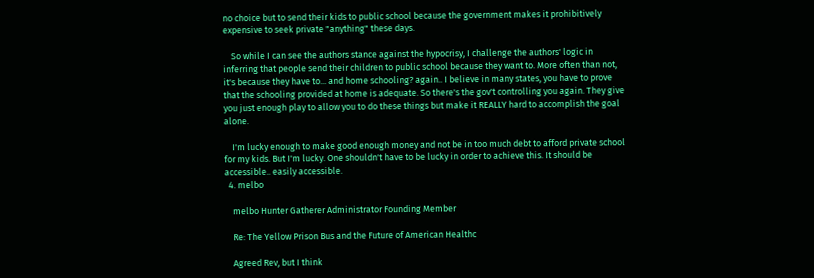no choice but to send their kids to public school because the government makes it prohibitively expensive to seek private "anything" these days.

    So while I can see the authors stance against the hypocrisy, I challenge the authors' logic in inferring that people send their children to public school because they want to. More often than not, it's because they have to... and home schooling? again.. I believe in many states, you have to prove that the schooling provided at home is adequate. So there's the gov't controlling you again. They give you just enough play to allow you to do these things but make it REALLY hard to accomplish the goal alone.

    I'm lucky enough to make good enough money and not be in too much debt to afford private school for my kids. But I'm lucky. One shouldn't have to be lucky in order to achieve this. It should be accessible.. easily accessible.
  4. melbo

    melbo Hunter Gatherer Administrator Founding Member

    Re: The Yellow Prison Bus and the Future of American Healthc

    Agreed Rev, but I think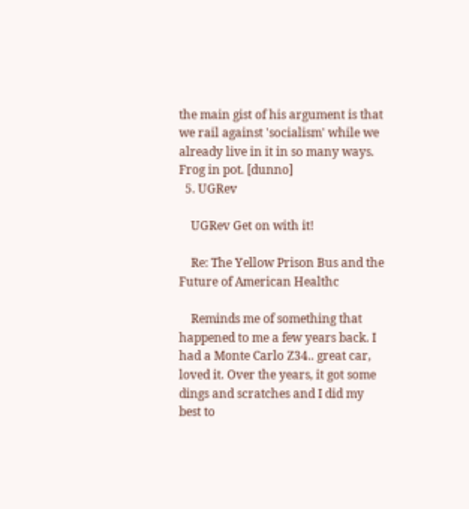the main gist of his argument is that we rail against 'socialism' while we already live in it in so many ways. Frog in pot. [dunno]
  5. UGRev

    UGRev Get on with it!

    Re: The Yellow Prison Bus and the Future of American Healthc

    Reminds me of something that happened to me a few years back. I had a Monte Carlo Z34.. great car, loved it. Over the years, it got some dings and scratches and I did my best to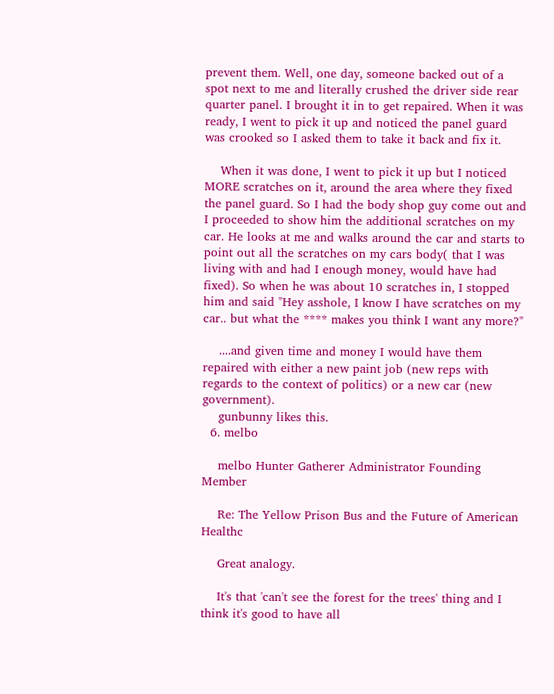prevent them. Well, one day, someone backed out of a spot next to me and literally crushed the driver side rear quarter panel. I brought it in to get repaired. When it was ready, I went to pick it up and noticed the panel guard was crooked so I asked them to take it back and fix it.

    When it was done, I went to pick it up but I noticed MORE scratches on it, around the area where they fixed the panel guard. So I had the body shop guy come out and I proceeded to show him the additional scratches on my car. He looks at me and walks around the car and starts to point out all the scratches on my cars body( that I was living with and had I enough money, would have had fixed). So when he was about 10 scratches in, I stopped him and said "Hey asshole, I know I have scratches on my car.. but what the **** makes you think I want any more?"

    ....and given time and money I would have them repaired with either a new paint job (new reps with regards to the context of politics) or a new car (new government).
    gunbunny likes this.
  6. melbo

    melbo Hunter Gatherer Administrator Founding Member

    Re: The Yellow Prison Bus and the Future of American Healthc

    Great analogy.

    It's that 'can't see the forest for the trees' thing and I think it's good to have all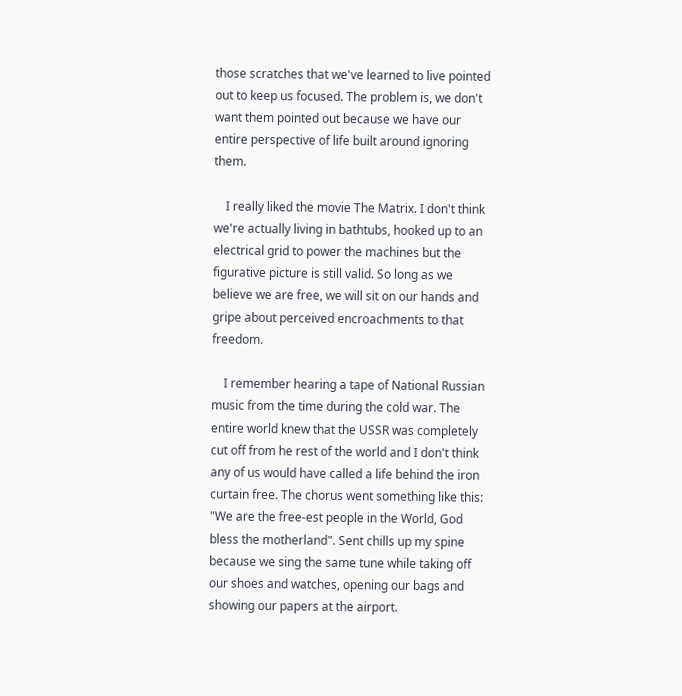those scratches that we've learned to live pointed out to keep us focused. The problem is, we don't want them pointed out because we have our entire perspective of life built around ignoring them.

    I really liked the movie The Matrix. I don't think we're actually living in bathtubs, hooked up to an electrical grid to power the machines but the figurative picture is still valid. So long as we believe we are free, we will sit on our hands and gripe about perceived encroachments to that freedom.

    I remember hearing a tape of National Russian music from the time during the cold war. The entire world knew that the USSR was completely cut off from he rest of the world and I don't think any of us would have called a life behind the iron curtain free. The chorus went something like this: "We are the free-est people in the World, God bless the motherland". Sent chills up my spine because we sing the same tune while taking off our shoes and watches, opening our bags and showing our papers at the airport.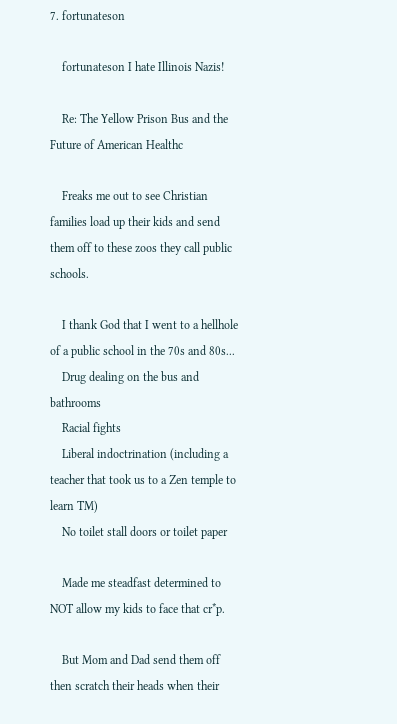7. fortunateson

    fortunateson I hate Illinois Nazis!

    Re: The Yellow Prison Bus and the Future of American Healthc

    Freaks me out to see Christian families load up their kids and send them off to these zoos they call public schools.

    I thank God that I went to a hellhole of a public school in the 70s and 80s...
    Drug dealing on the bus and bathrooms
    Racial fights
    Liberal indoctrination (including a teacher that took us to a Zen temple to learn TM)
    No toilet stall doors or toilet paper

    Made me steadfast determined to NOT allow my kids to face that cr*p.

    But Mom and Dad send them off then scratch their heads when their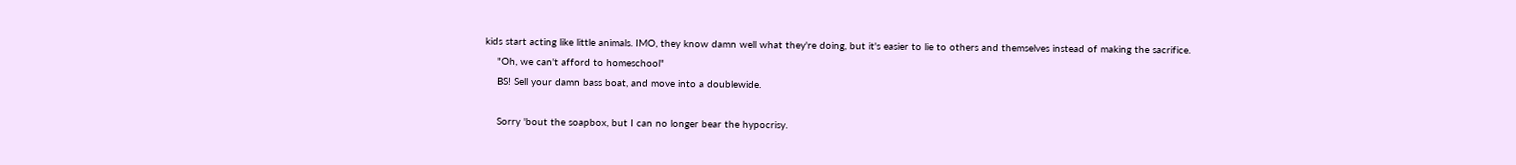kids start acting like little animals. IMO, they know damn well what they're doing, but it's easier to lie to others and themselves instead of making the sacrifice.
    "Oh, we can't afford to homeschool"
    BS! Sell your damn bass boat, and move into a doublewide.

    Sorry 'bout the soapbox, but I can no longer bear the hypocrisy.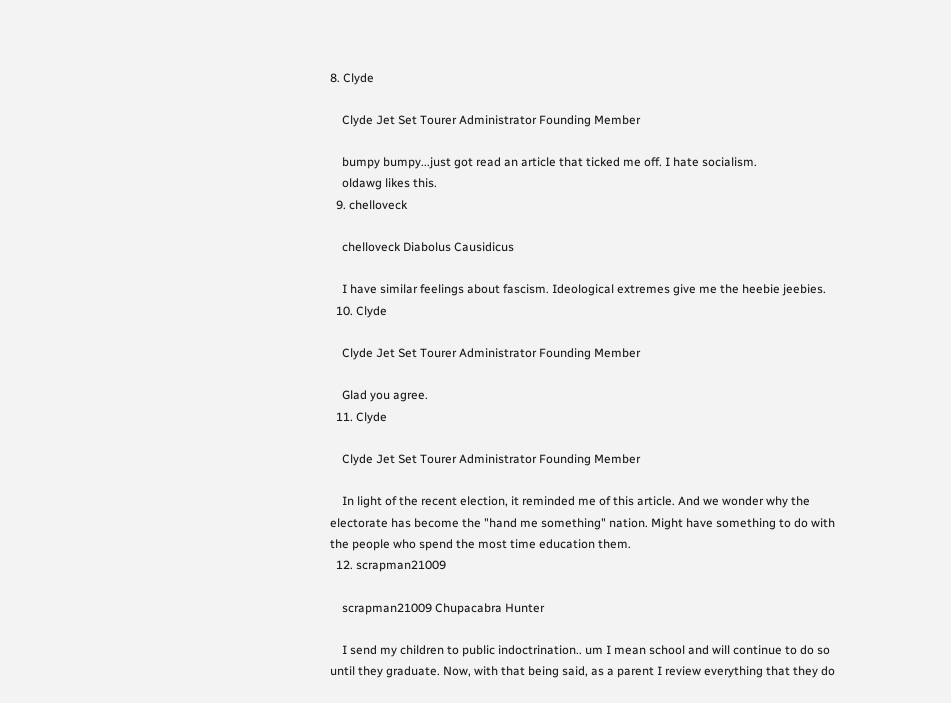8. Clyde

    Clyde Jet Set Tourer Administrator Founding Member

    bumpy bumpy...just got read an article that ticked me off. I hate socialism.
    oldawg likes this.
  9. chelloveck

    chelloveck Diabolus Causidicus

    I have similar feelings about fascism. Ideological extremes give me the heebie jeebies.
  10. Clyde

    Clyde Jet Set Tourer Administrator Founding Member

    Glad you agree.
  11. Clyde

    Clyde Jet Set Tourer Administrator Founding Member

    In light of the recent election, it reminded me of this article. And we wonder why the electorate has become the "hand me something" nation. Might have something to do with the people who spend the most time education them.
  12. scrapman21009

    scrapman21009 Chupacabra Hunter

    I send my children to public indoctrination.. um I mean school and will continue to do so until they graduate. Now, with that being said, as a parent I review everything that they do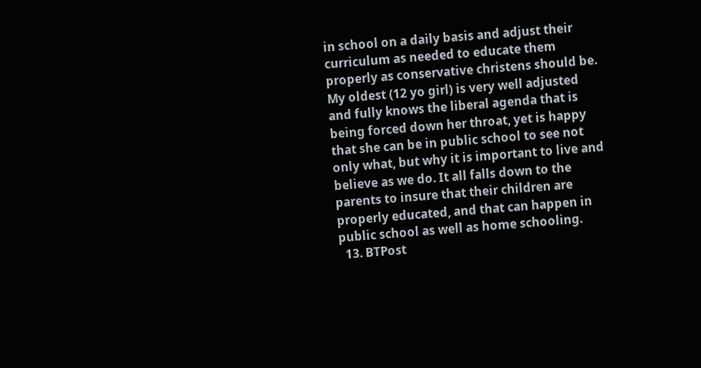in school on a daily basis and adjust their curriculum as needed to educate them properly as conservative christens should be. My oldest (12 yo girl) is very well adjusted and fully knows the liberal agenda that is being forced down her throat, yet is happy that she can be in public school to see not only what, but why it is important to live and believe as we do. It all falls down to the parents to insure that their children are properly educated, and that can happen in public school as well as home schooling.
  13. BTPost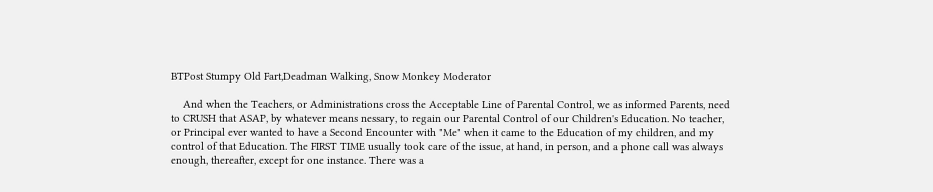BTPost Stumpy Old Fart,Deadman Walking, Snow Monkey Moderator

    And when the Teachers, or Administrations cross the Acceptable Line of Parental Control, we as informed Parents, need to CRUSH that ASAP, by whatever means nessary, to regain our Parental Control of our Children's Education. No teacher, or Principal ever wanted to have a Second Encounter with "Me" when it came to the Education of my children, and my control of that Education. The FIRST TIME usually took care of the issue, at hand, in person, and a phone call was always enough, thereafter, except for one instance. There was a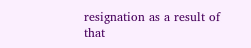resignation as a result of that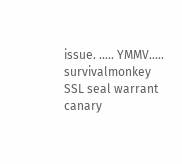issue. ..... YMMV.....
survivalmonkey SSL seal warrant canary